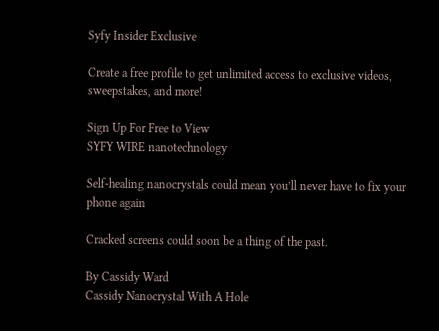Syfy Insider Exclusive

Create a free profile to get unlimited access to exclusive videos, sweepstakes, and more!

Sign Up For Free to View
SYFY WIRE nanotechnology

Self-healing nanocrystals could mean you’ll never have to fix your phone again

Cracked screens could soon be a thing of the past.

By Cassidy Ward
Cassidy Nanocrystal With A Hole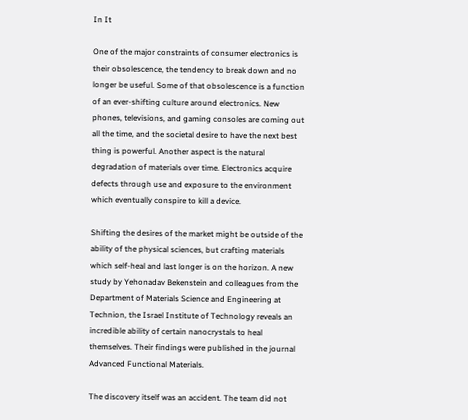In It

One of the major constraints of consumer electronics is their obsolescence, the tendency to break down and no longer be useful. Some of that obsolescence is a function of an ever-shifting culture around electronics. New phones, televisions, and gaming consoles are coming out all the time, and the societal desire to have the next best thing is powerful. Another aspect is the natural degradation of materials over time. Electronics acquire defects through use and exposure to the environment which eventually conspire to kill a device.

Shifting the desires of the market might be outside of the ability of the physical sciences, but crafting materials which self-heal and last longer is on the horizon. A new study by Yehonadav Bekenstein and colleagues from the Department of Materials Science and Engineering at Technion, the Israel Institute of Technology reveals an incredible ability of certain nanocrystals to heal themselves. Their findings were published in the journal Advanced Functional Materials.

The discovery itself was an accident. The team did not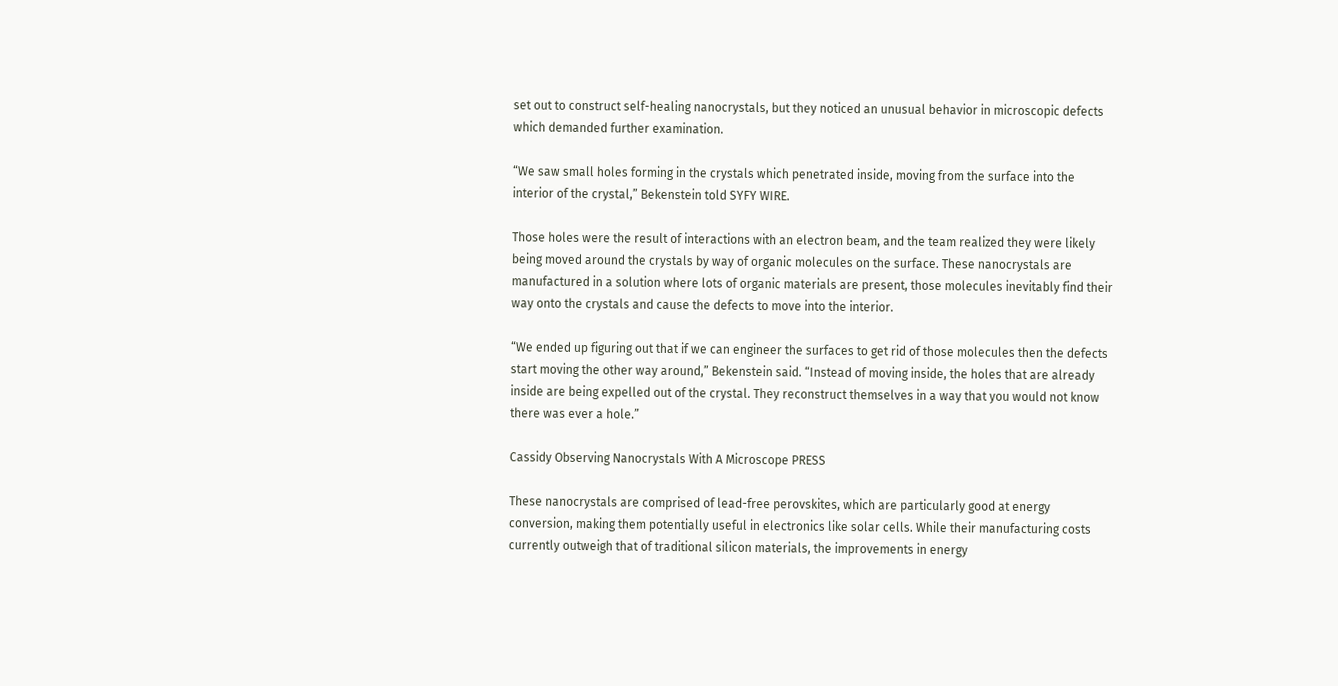set out to construct self-healing nanocrystals, but they noticed an unusual behavior in microscopic defects which demanded further examination.

“We saw small holes forming in the crystals which penetrated inside, moving from the surface into the interior of the crystal,” Bekenstein told SYFY WIRE.

Those holes were the result of interactions with an electron beam, and the team realized they were likely being moved around the crystals by way of organic molecules on the surface. These nanocrystals are manufactured in a solution where lots of organic materials are present, those molecules inevitably find their way onto the crystals and cause the defects to move into the interior.

“We ended up figuring out that if we can engineer the surfaces to get rid of those molecules then the defects start moving the other way around,” Bekenstein said. “Instead of moving inside, the holes that are already inside are being expelled out of the crystal. They reconstruct themselves in a way that you would not know there was ever a hole.”

Cassidy Observing Nanocrystals With A Microscope PRESS

These nanocrystals are comprised of lead-free perovskites, which are particularly good at energy conversion, making them potentially useful in electronics like solar cells. While their manufacturing costs currently outweigh that of traditional silicon materials, the improvements in energy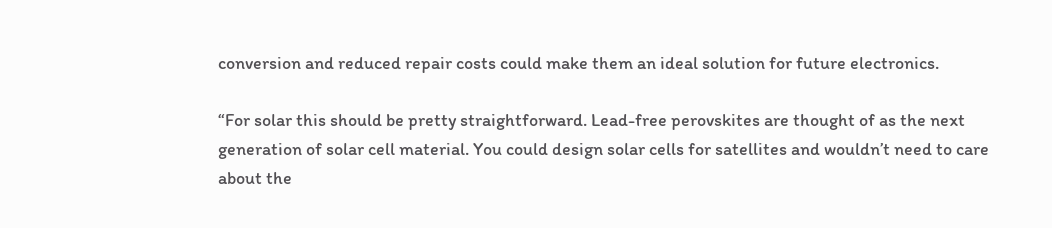conversion and reduced repair costs could make them an ideal solution for future electronics.

“For solar this should be pretty straightforward. Lead-free perovskites are thought of as the next generation of solar cell material. You could design solar cells for satellites and wouldn’t need to care about the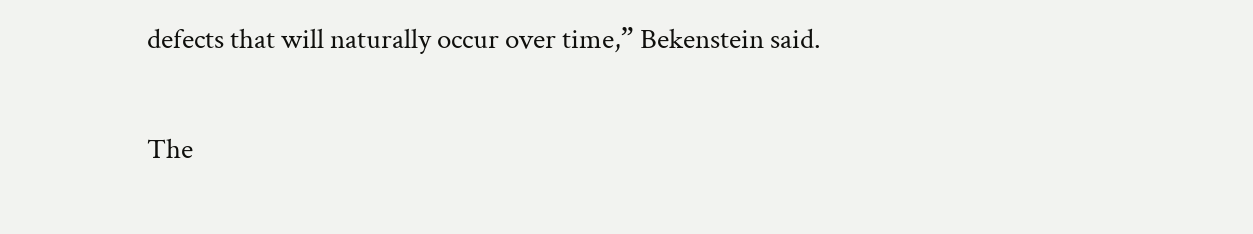defects that will naturally occur over time,” Bekenstein said.

The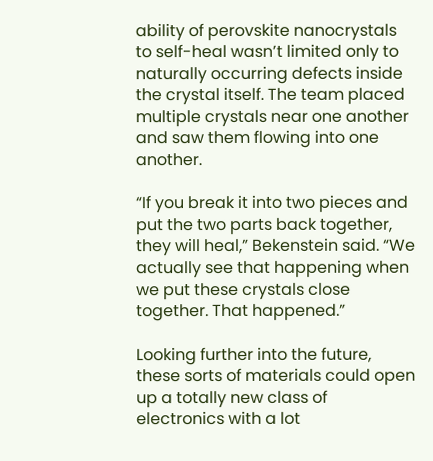ability of perovskite nanocrystals to self-heal wasn’t limited only to naturally occurring defects inside the crystal itself. The team placed multiple crystals near one another and saw them flowing into one another.

“If you break it into two pieces and put the two parts back together, they will heal,” Bekenstein said. “We actually see that happening when we put these crystals close together. That happened.”

Looking further into the future, these sorts of materials could open up a totally new class of electronics with a lot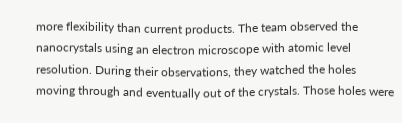more flexibility than current products. The team observed the nanocrystals using an electron microscope with atomic level resolution. During their observations, they watched the holes moving through and eventually out of the crystals. Those holes were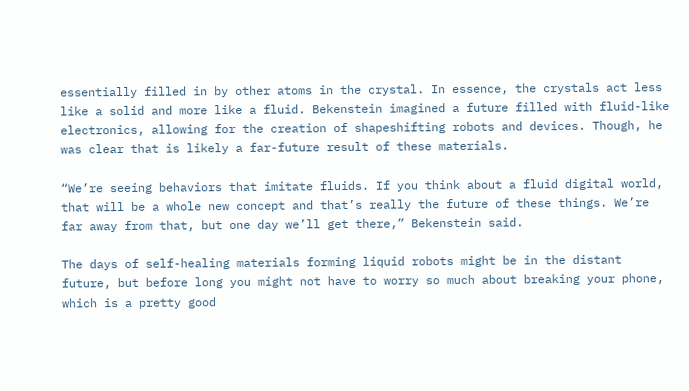essentially filled in by other atoms in the crystal. In essence, the crystals act less like a solid and more like a fluid. Bekenstein imagined a future filled with fluid-like electronics, allowing for the creation of shapeshifting robots and devices. Though, he was clear that is likely a far-future result of these materials.

“We’re seeing behaviors that imitate fluids. If you think about a fluid digital world, that will be a whole new concept and that’s really the future of these things. We’re far away from that, but one day we’ll get there,” Bekenstein said.

The days of self-healing materials forming liquid robots might be in the distant future, but before long you might not have to worry so much about breaking your phone, which is a pretty good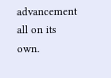advancement all on its own.